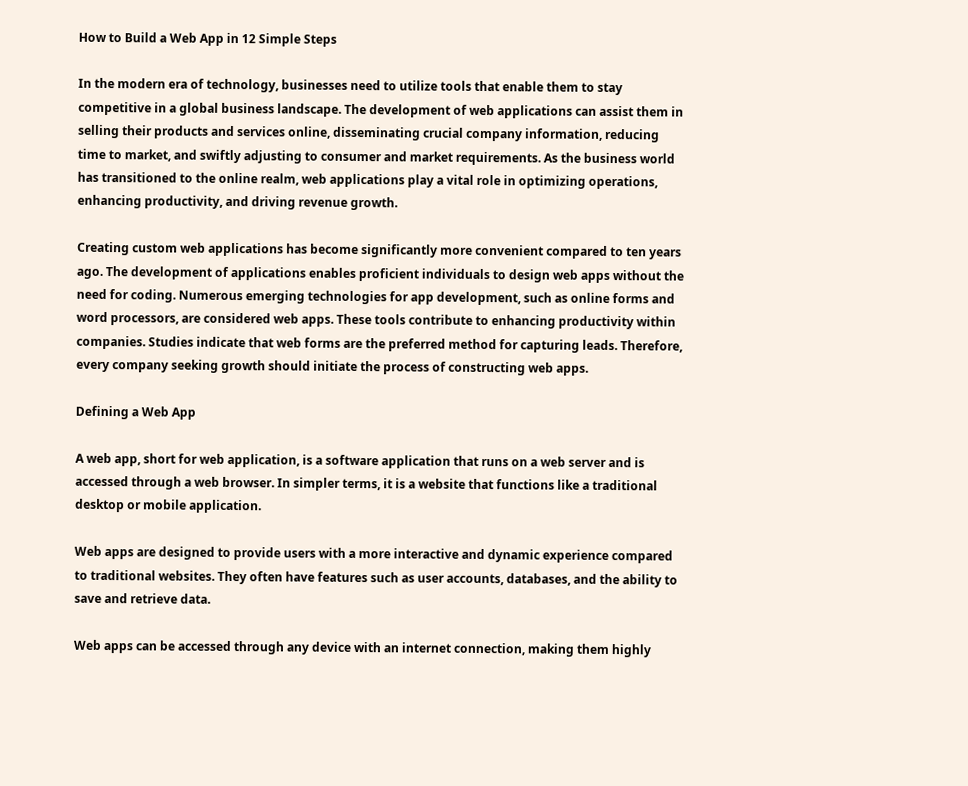How to Build a Web App in 12 Simple Steps

In the modern era of technology, businesses need to utilize tools that enable them to stay competitive in a global business landscape. The development of web applications can assist them in selling their products and services online, disseminating crucial company information, reducing time to market, and swiftly adjusting to consumer and market requirements. As the business world has transitioned to the online realm, web applications play a vital role in optimizing operations, enhancing productivity, and driving revenue growth.

Creating custom web applications has become significantly more convenient compared to ten years ago. The development of applications enables proficient individuals to design web apps without the need for coding. Numerous emerging technologies for app development, such as online forms and word processors, are considered web apps. These tools contribute to enhancing productivity within companies. Studies indicate that web forms are the preferred method for capturing leads. Therefore, every company seeking growth should initiate the process of constructing web apps.

Defining a Web App

A web app, short for web application, is a software application that runs on a web server and is accessed through a web browser. In simpler terms, it is a website that functions like a traditional desktop or mobile application.

Web apps are designed to provide users with a more interactive and dynamic experience compared to traditional websites. They often have features such as user accounts, databases, and the ability to save and retrieve data.

Web apps can be accessed through any device with an internet connection, making them highly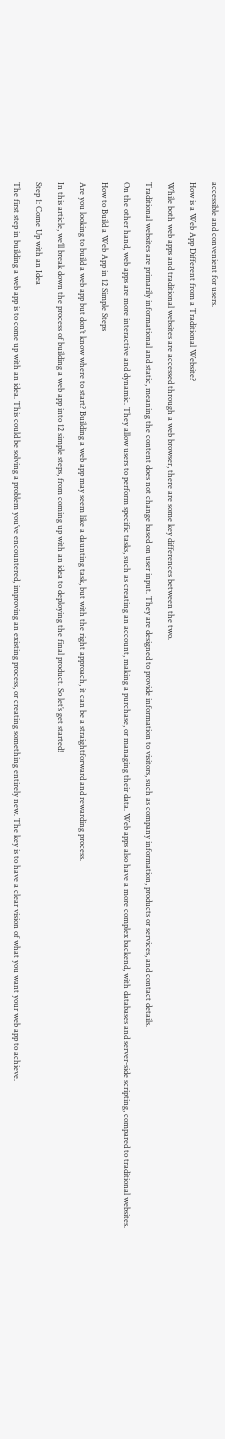accessible and convenient for users.

How is a Web App Different from a Traditional Website?

While both web apps and traditional websites are accessed through a web browser, there are some key differences between the two.

Traditional websites are primarily informational and static, meaning the content does not change based on user input. They are designed to provide information to visitors, such as company information, products or services, and contact details.

On the other hand, web apps are more interactive and dynamic. They allow users to perform specific tasks, such as creating an account, making a purchase, or managing their data. Web apps also have a more complex backend, with databases and server-side scripting, compared to traditional websites.

How to Build a Web App in 12 Simple Steps

Are you looking to build a web app but don’t know where to start? Building a web app may seem like a daunting task, but with the right approach, it can be a straightforward and rewarding process.

In this article, we’ll break down the process of building a web app into 12 simple steps, from coming up with an idea to deploying the final product. So let’s get started!

Step 1: Come Up with an Idea

The first step in building a web app is to come up with an idea. This could be solving a problem you’ve encountered, improving an existing process, or creating something entirely new. The key is to have a clear vision of what you want your web app to achieve.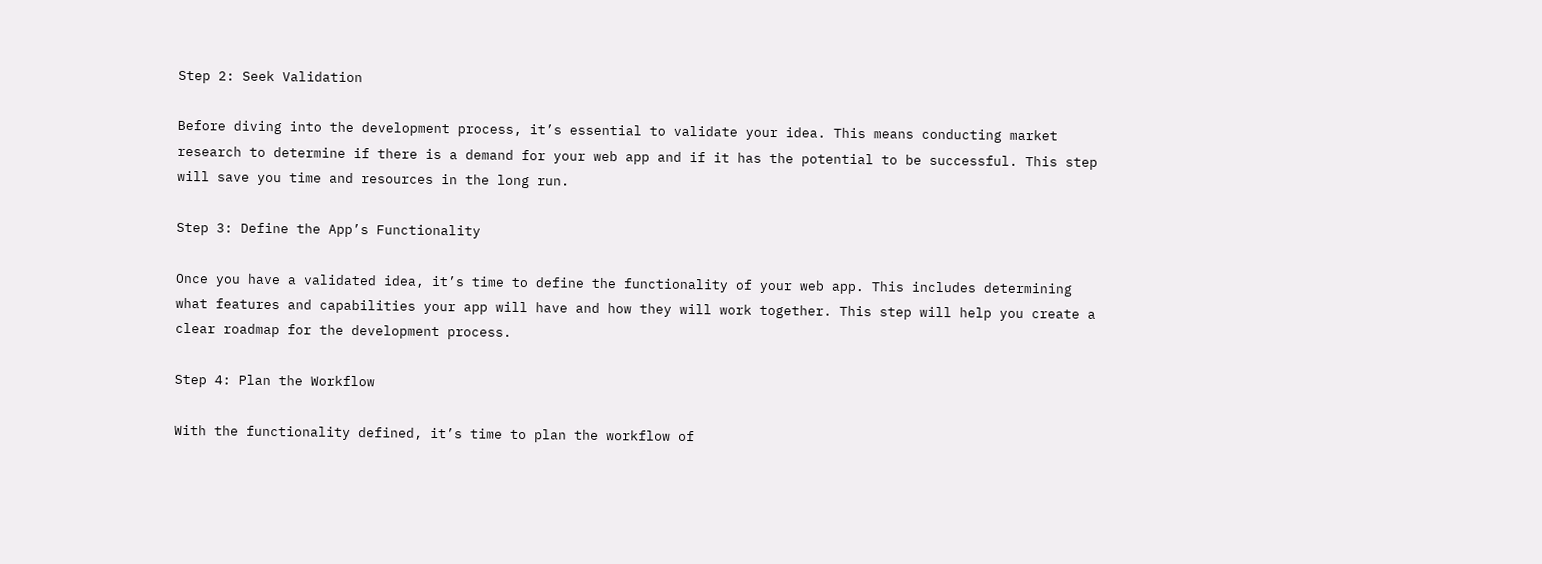Step 2: Seek Validation

Before diving into the development process, it’s essential to validate your idea. This means conducting market research to determine if there is a demand for your web app and if it has the potential to be successful. This step will save you time and resources in the long run.

Step 3: Define the App’s Functionality

Once you have a validated idea, it’s time to define the functionality of your web app. This includes determining what features and capabilities your app will have and how they will work together. This step will help you create a clear roadmap for the development process.

Step 4: Plan the Workflow

With the functionality defined, it’s time to plan the workflow of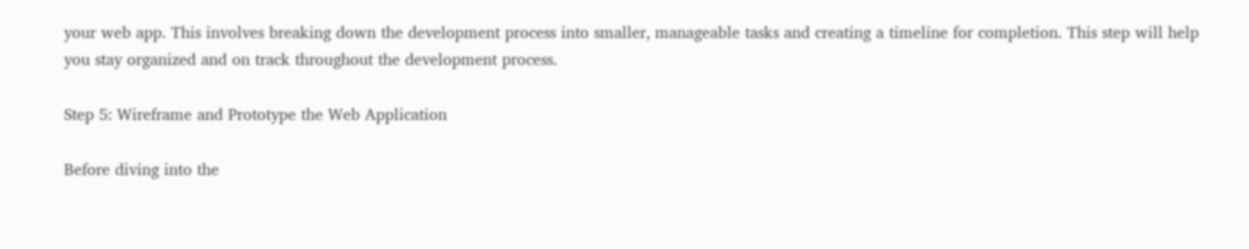your web app. This involves breaking down the development process into smaller, manageable tasks and creating a timeline for completion. This step will help you stay organized and on track throughout the development process.

Step 5: Wireframe and Prototype the Web Application

Before diving into the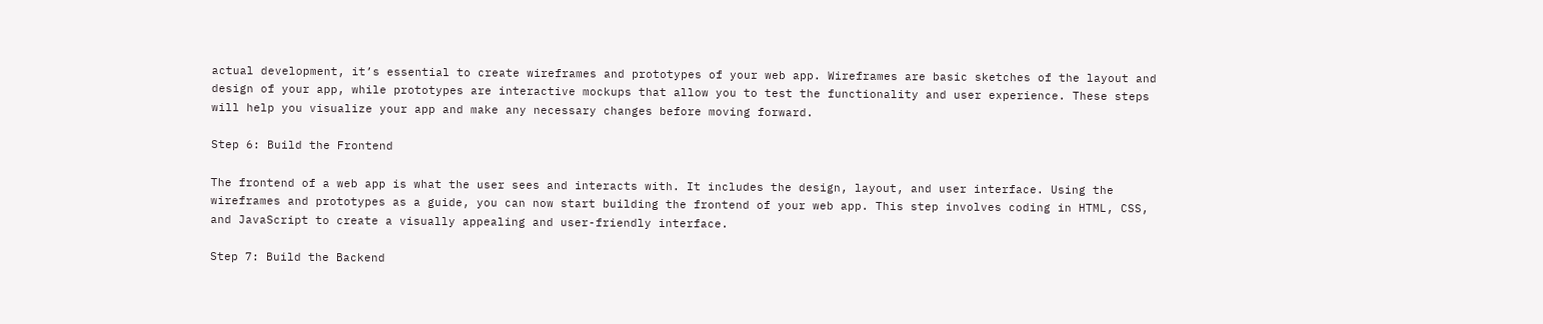actual development, it’s essential to create wireframes and prototypes of your web app. Wireframes are basic sketches of the layout and design of your app, while prototypes are interactive mockups that allow you to test the functionality and user experience. These steps will help you visualize your app and make any necessary changes before moving forward.

Step 6: Build the Frontend

The frontend of a web app is what the user sees and interacts with. It includes the design, layout, and user interface. Using the wireframes and prototypes as a guide, you can now start building the frontend of your web app. This step involves coding in HTML, CSS, and JavaScript to create a visually appealing and user-friendly interface.

Step 7: Build the Backend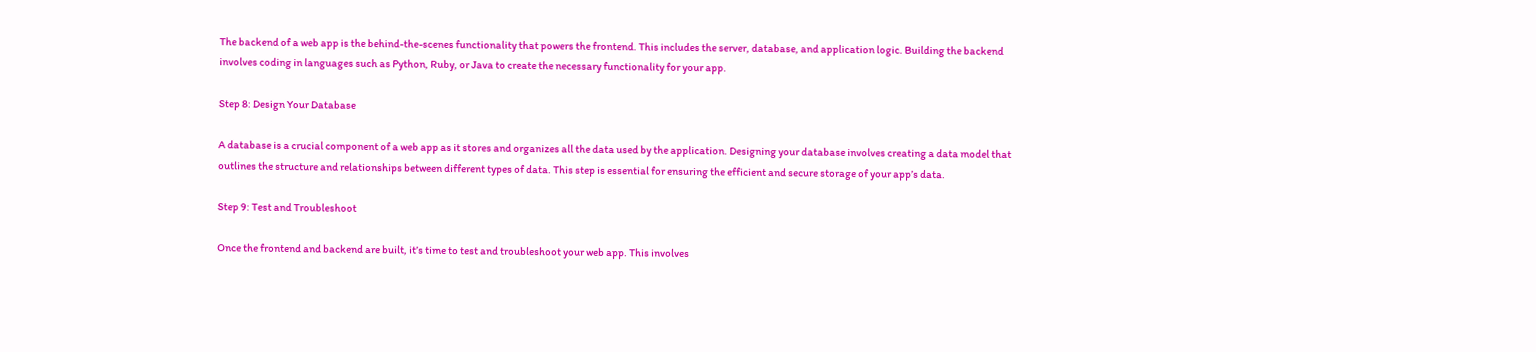The backend of a web app is the behind-the-scenes functionality that powers the frontend. This includes the server, database, and application logic. Building the backend involves coding in languages such as Python, Ruby, or Java to create the necessary functionality for your app.

Step 8: Design Your Database

A database is a crucial component of a web app as it stores and organizes all the data used by the application. Designing your database involves creating a data model that outlines the structure and relationships between different types of data. This step is essential for ensuring the efficient and secure storage of your app’s data.

Step 9: Test and Troubleshoot

Once the frontend and backend are built, it’s time to test and troubleshoot your web app. This involves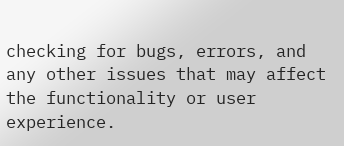checking for bugs, errors, and any other issues that may affect the functionality or user experience.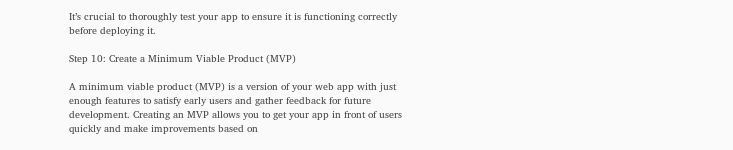It’s crucial to thoroughly test your app to ensure it is functioning correctly before deploying it.

Step 10: Create a Minimum Viable Product (MVP)

A minimum viable product (MVP) is a version of your web app with just enough features to satisfy early users and gather feedback for future development. Creating an MVP allows you to get your app in front of users quickly and make improvements based on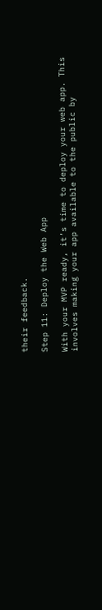their feedback.

Step 11: Deploy the Web App

With your MVP ready, it’s time to deploy your web app. This involves making your app available to the public by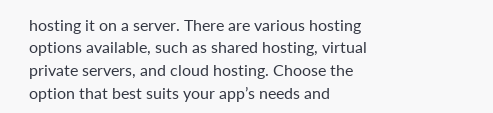hosting it on a server. There are various hosting options available, such as shared hosting, virtual private servers, and cloud hosting. Choose the option that best suits your app’s needs and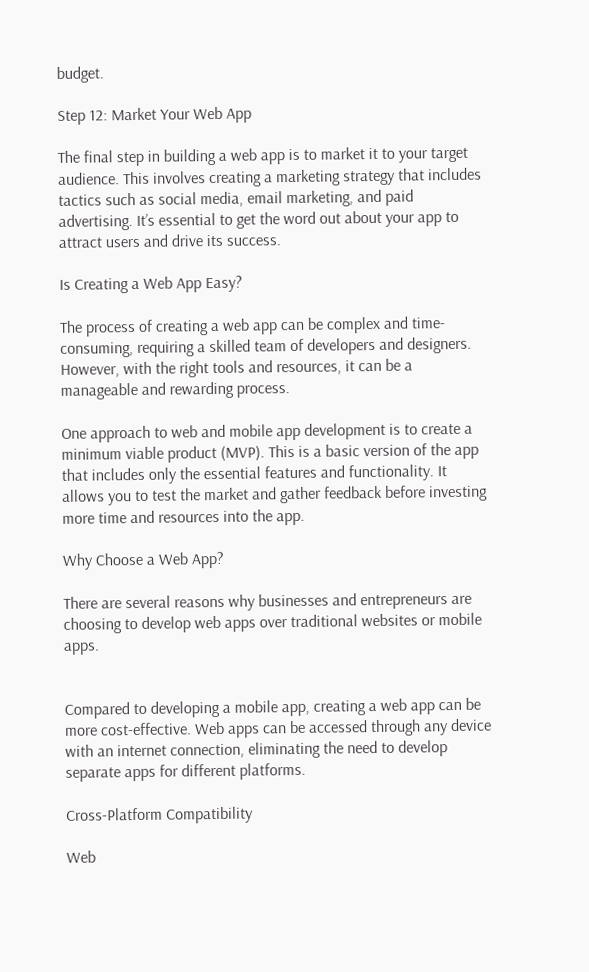budget.

Step 12: Market Your Web App

The final step in building a web app is to market it to your target audience. This involves creating a marketing strategy that includes tactics such as social media, email marketing, and paid advertising. It’s essential to get the word out about your app to attract users and drive its success.

Is Creating a Web App Easy?

The process of creating a web app can be complex and time-consuming, requiring a skilled team of developers and designers. However, with the right tools and resources, it can be a manageable and rewarding process.

One approach to web and mobile app development is to create a minimum viable product (MVP). This is a basic version of the app that includes only the essential features and functionality. It allows you to test the market and gather feedback before investing more time and resources into the app.

Why Choose a Web App?

There are several reasons why businesses and entrepreneurs are choosing to develop web apps over traditional websites or mobile apps.


Compared to developing a mobile app, creating a web app can be more cost-effective. Web apps can be accessed through any device with an internet connection, eliminating the need to develop separate apps for different platforms.

Cross-Platform Compatibility

Web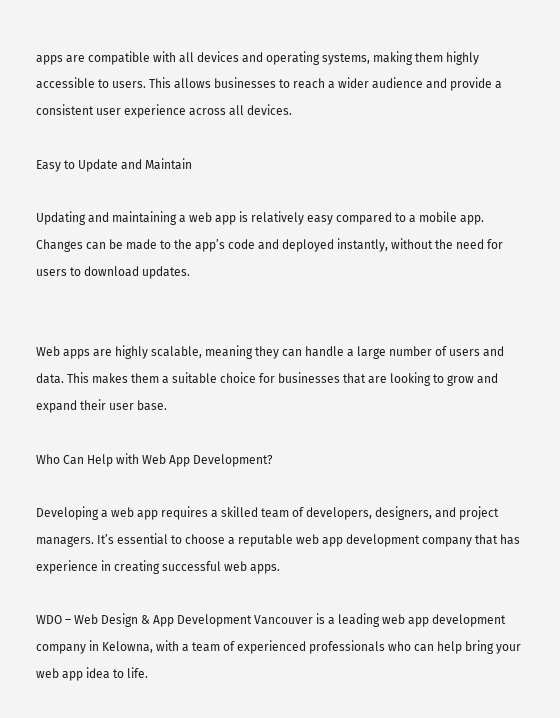apps are compatible with all devices and operating systems, making them highly accessible to users. This allows businesses to reach a wider audience and provide a consistent user experience across all devices.

Easy to Update and Maintain

Updating and maintaining a web app is relatively easy compared to a mobile app. Changes can be made to the app’s code and deployed instantly, without the need for users to download updates.


Web apps are highly scalable, meaning they can handle a large number of users and data. This makes them a suitable choice for businesses that are looking to grow and expand their user base.

Who Can Help with Web App Development?

Developing a web app requires a skilled team of developers, designers, and project managers. It’s essential to choose a reputable web app development company that has experience in creating successful web apps.

WDO – Web Design & App Development Vancouver is a leading web app development company in Kelowna, with a team of experienced professionals who can help bring your web app idea to life.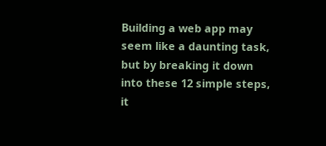Building a web app may seem like a daunting task, but by breaking it down into these 12 simple steps, it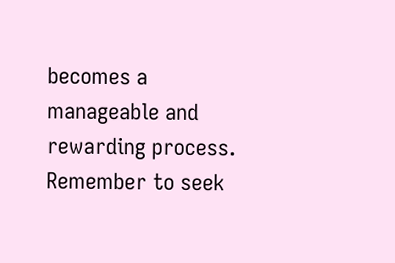becomes a manageable and rewarding process. Remember to seek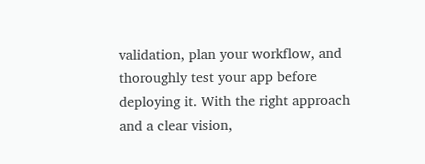validation, plan your workflow, and thoroughly test your app before deploying it. With the right approach and a clear vision,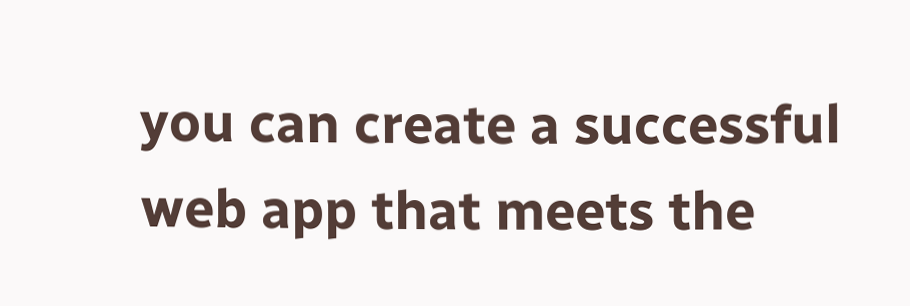you can create a successful web app that meets the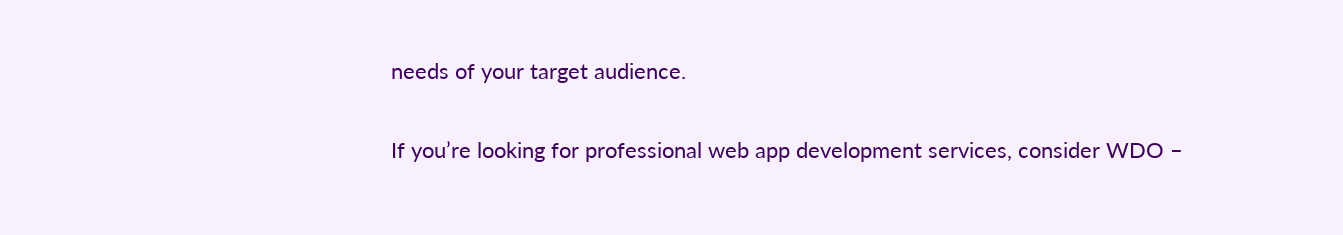needs of your target audience.

If you’re looking for professional web app development services, consider WDO –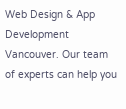Web Design & App Development Vancouver. Our team of experts can help you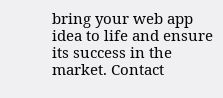bring your web app idea to life and ensure its success in the market. Contact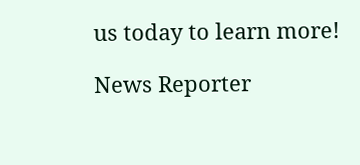us today to learn more!

News Reporter